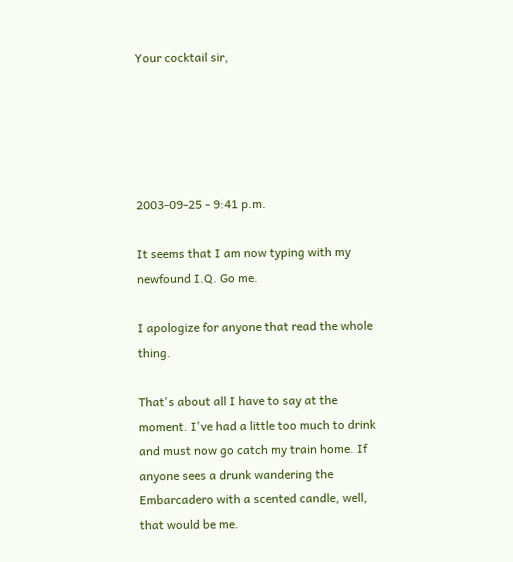Your cocktail sir,





2003-09-25 - 9:41 p.m.

It seems that I am now typing with my newfound I.Q. Go me.

I apologize for anyone that read the whole thing.

That's about all I have to say at the moment. I've had a little too much to drink and must now go catch my train home. If anyone sees a drunk wandering the Embarcadero with a scented candle, well, that would be me.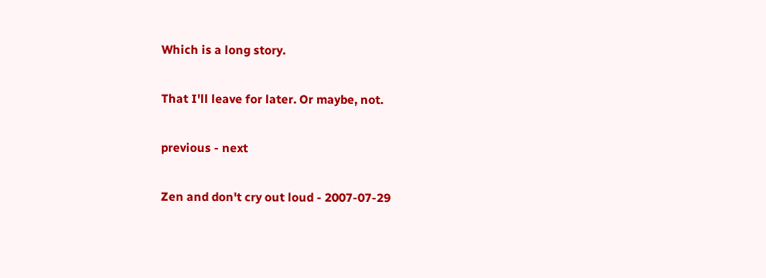Which is a long story.

That I'll leave for later. Or maybe, not.

previous - next

Zen and don't cry out loud - 2007-07-29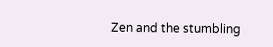Zen and the stumbling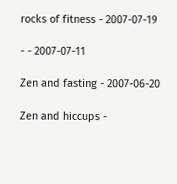rocks of fitness - 2007-07-19

- - 2007-07-11

Zen and fasting - 2007-06-20

Zen and hiccups -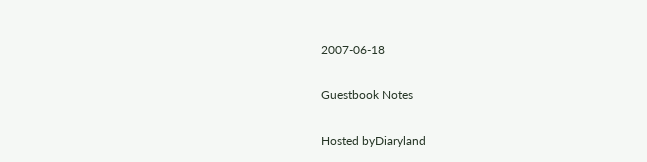2007-06-18

Guestbook Notes

Hosted byDiaryland